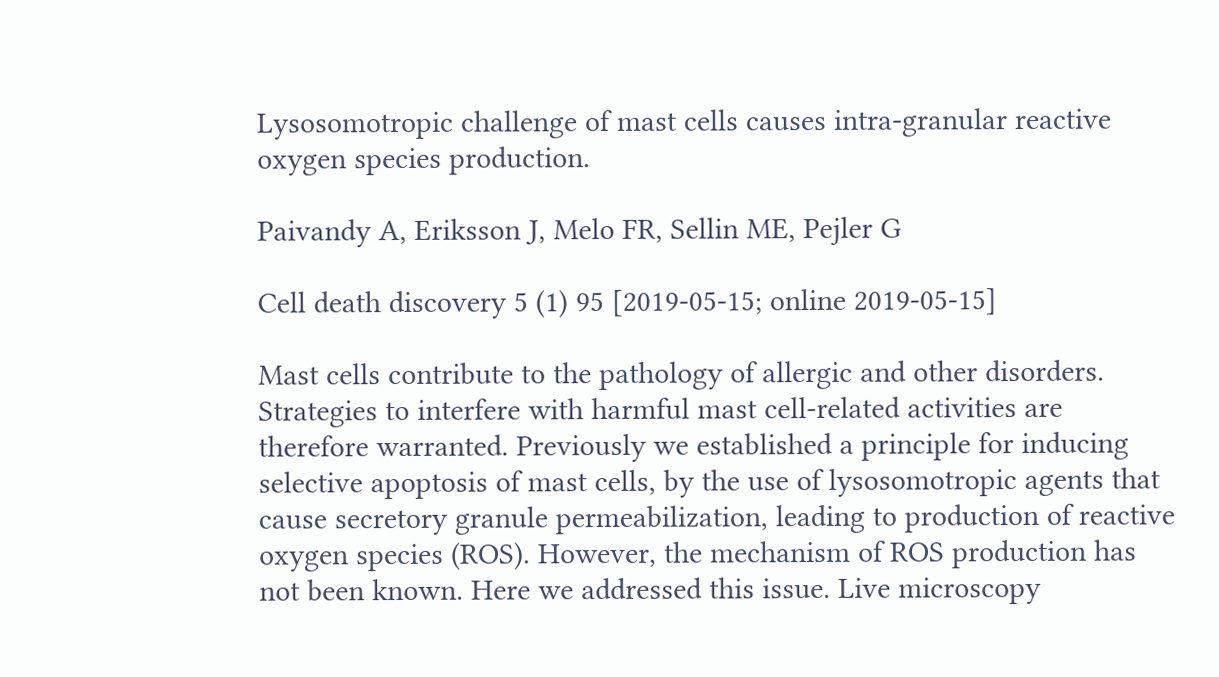Lysosomotropic challenge of mast cells causes intra-granular reactive oxygen species production.

Paivandy A, Eriksson J, Melo FR, Sellin ME, Pejler G

Cell death discovery 5 (1) 95 [2019-05-15; online 2019-05-15]

Mast cells contribute to the pathology of allergic and other disorders. Strategies to interfere with harmful mast cell-related activities are therefore warranted. Previously we established a principle for inducing selective apoptosis of mast cells, by the use of lysosomotropic agents that cause secretory granule permeabilization, leading to production of reactive oxygen species (ROS). However, the mechanism of ROS production has not been known. Here we addressed this issue. Live microscopy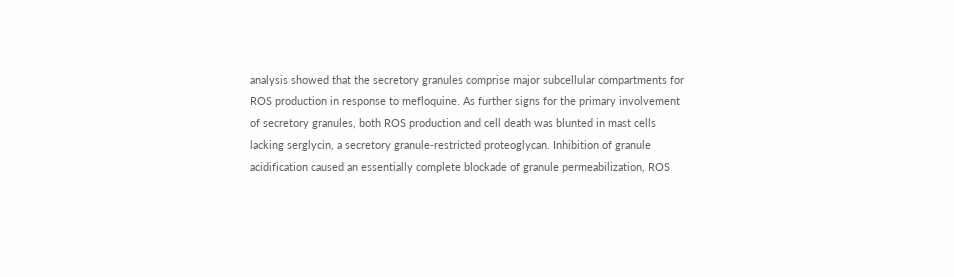analysis showed that the secretory granules comprise major subcellular compartments for ROS production in response to mefloquine. As further signs for the primary involvement of secretory granules, both ROS production and cell death was blunted in mast cells lacking serglycin, a secretory granule-restricted proteoglycan. Inhibition of granule acidification caused an essentially complete blockade of granule permeabilization, ROS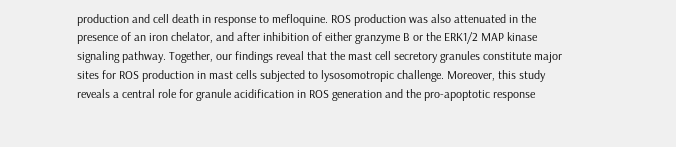production and cell death in response to mefloquine. ROS production was also attenuated in the presence of an iron chelator, and after inhibition of either granzyme B or the ERK1/2 MAP kinase signaling pathway. Together, our findings reveal that the mast cell secretory granules constitute major sites for ROS production in mast cells subjected to lysosomotropic challenge. Moreover, this study reveals a central role for granule acidification in ROS generation and the pro-apoptotic response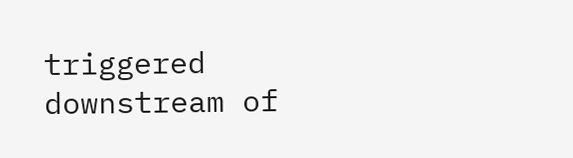triggered downstream of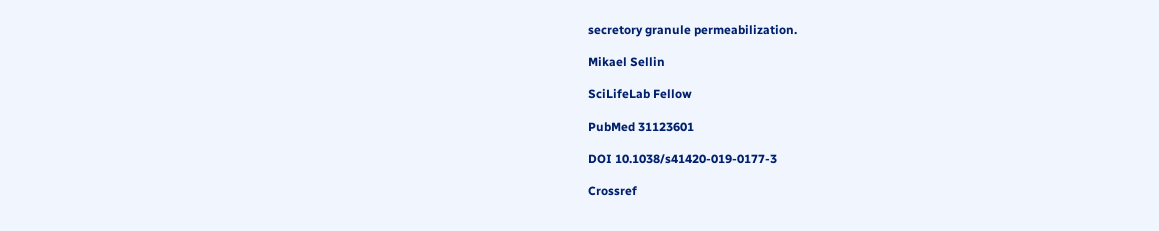secretory granule permeabilization.

Mikael Sellin

SciLifeLab Fellow

PubMed 31123601

DOI 10.1038/s41420-019-0177-3

Crossref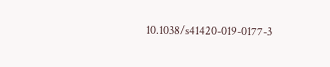10.1038/s41420-019-0177-3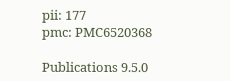pii: 177
pmc: PMC6520368

Publications 9.5.0